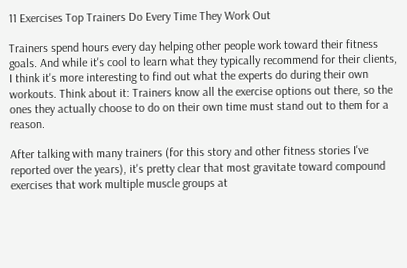11 Exercises Top Trainers Do Every Time They Work Out

Trainers spend hours every day helping other people work toward their fitness goals. And while it's cool to learn what they typically recommend for their clients, I think it's more interesting to find out what the experts do during their own workouts. Think about it: Trainers know all the exercise options out there, so the ones they actually choose to do on their own time must stand out to them for a reason.

After talking with many trainers (for this story and other fitness stories I've reported over the years), it's pretty clear that most gravitate toward compound exercises that work multiple muscle groups at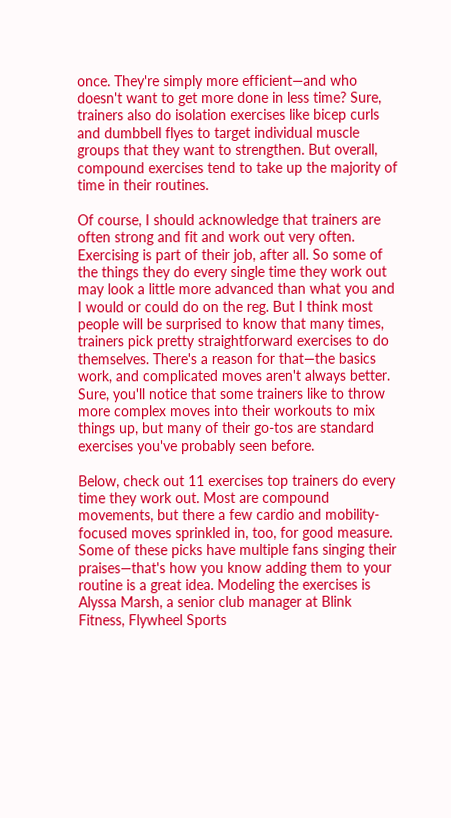once. They're simply more efficient—and who doesn't want to get more done in less time? Sure, trainers also do isolation exercises like bicep curls and dumbbell flyes to target individual muscle groups that they want to strengthen. But overall, compound exercises tend to take up the majority of time in their routines.

Of course, I should acknowledge that trainers are often strong and fit and work out very often. Exercising is part of their job, after all. So some of the things they do every single time they work out may look a little more advanced than what you and I would or could do on the reg. But I think most people will be surprised to know that many times, trainers pick pretty straightforward exercises to do themselves. There's a reason for that—the basics work, and complicated moves aren't always better. Sure, you'll notice that some trainers like to throw more complex moves into their workouts to mix things up, but many of their go-tos are standard exercises you've probably seen before.

Below, check out 11 exercises top trainers do every time they work out. Most are compound movements, but there a few cardio and mobility-focused moves sprinkled in, too, for good measure. Some of these picks have multiple fans singing their praises—that's how you know adding them to your routine is a great idea. Modeling the exercises is Alyssa Marsh, a senior club manager at Blink Fitness, Flywheel Sports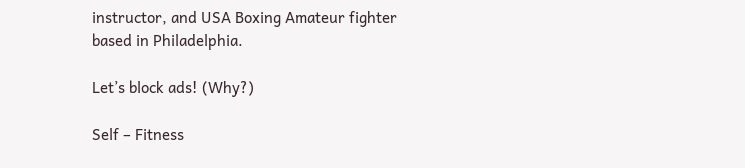instructor, and USA Boxing Amateur fighter based in Philadelphia.

Let’s block ads! (Why?)

Self – Fitness